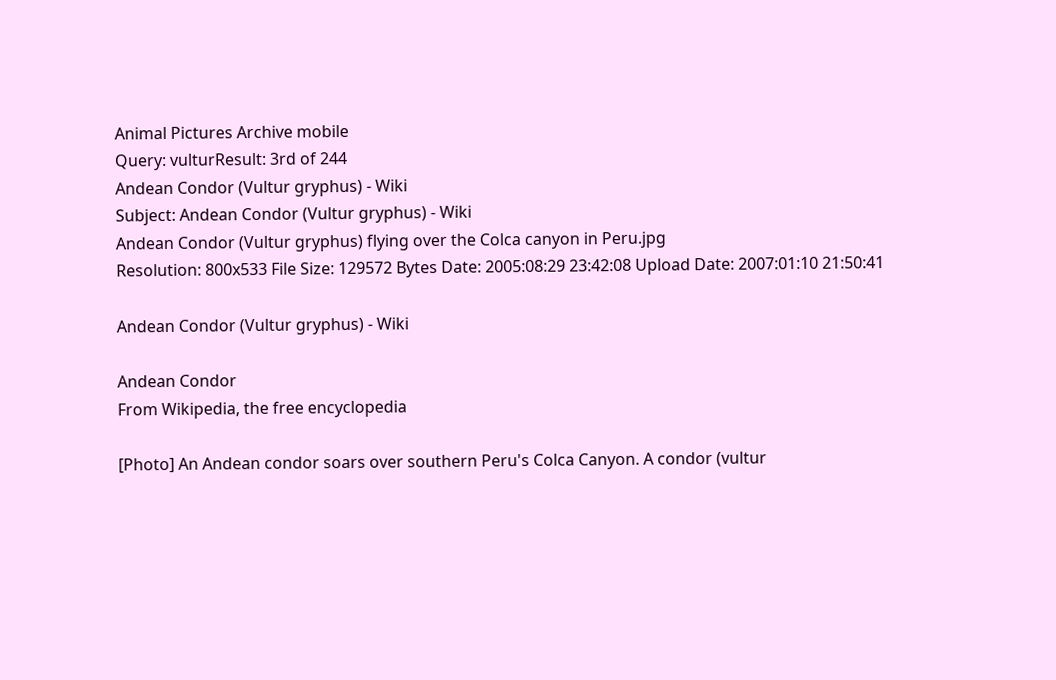Animal Pictures Archive mobile
Query: vulturResult: 3rd of 244
Andean Condor (Vultur gryphus) - Wiki
Subject: Andean Condor (Vultur gryphus) - Wiki
Andean Condor (Vultur gryphus) flying over the Colca canyon in Peru.jpg
Resolution: 800x533 File Size: 129572 Bytes Date: 2005:08:29 23:42:08 Upload Date: 2007:01:10 21:50:41

Andean Condor (Vultur gryphus) - Wiki

Andean Condor
From Wikipedia, the free encyclopedia

[Photo] An Andean condor soars over southern Peru's Colca Canyon. A condor (vultur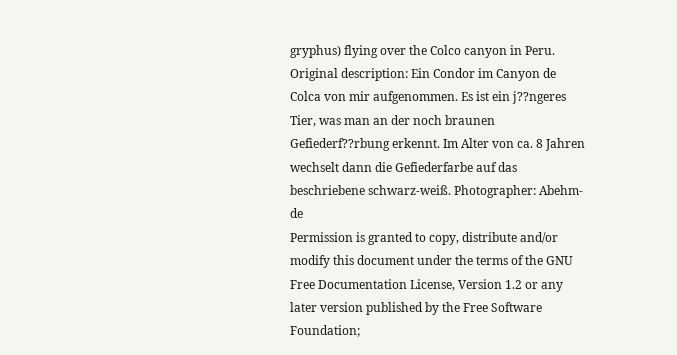gryphus) flying over the Colco canyon in Peru. Original description: Ein Condor im Canyon de Colca von mir aufgenommen. Es ist ein j??ngeres Tier, was man an der noch braunen Gefiederf??rbung erkennt. Im Alter von ca. 8 Jahren wechselt dann die Gefiederfarbe auf das beschriebene schwarz-weiß. Photographer: Abehm-de
Permission is granted to copy, distribute and/or modify this document under the terms of the GNU Free Documentation License, Version 1.2 or any later version published by the Free Software Foundation;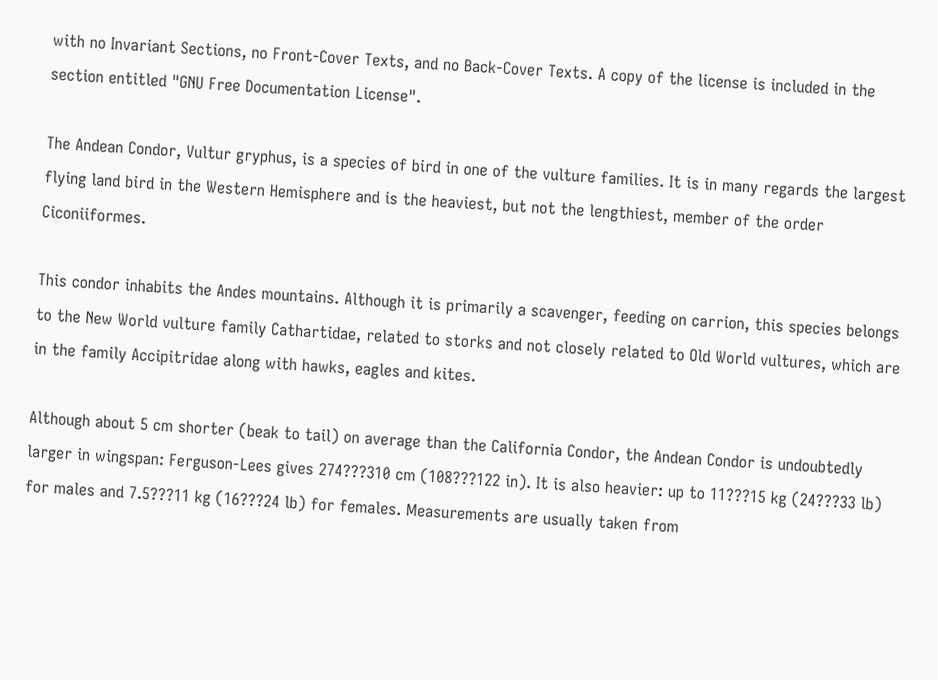with no Invariant Sections, no Front-Cover Texts, and no Back-Cover Texts. A copy of the license is included in the section entitled "GNU Free Documentation License".

The Andean Condor, Vultur gryphus, is a species of bird in one of the vulture families. It is in many regards the largest flying land bird in the Western Hemisphere and is the heaviest, but not the lengthiest, member of the order Ciconiiformes.

This condor inhabits the Andes mountains. Although it is primarily a scavenger, feeding on carrion, this species belongs to the New World vulture family Cathartidae, related to storks and not closely related to Old World vultures, which are in the family Accipitridae along with hawks, eagles and kites.

Although about 5 cm shorter (beak to tail) on average than the California Condor, the Andean Condor is undoubtedly larger in wingspan: Ferguson-Lees gives 274???310 cm (108???122 in). It is also heavier: up to 11???15 kg (24???33 lb) for males and 7.5???11 kg (16???24 lb) for females. Measurements are usually taken from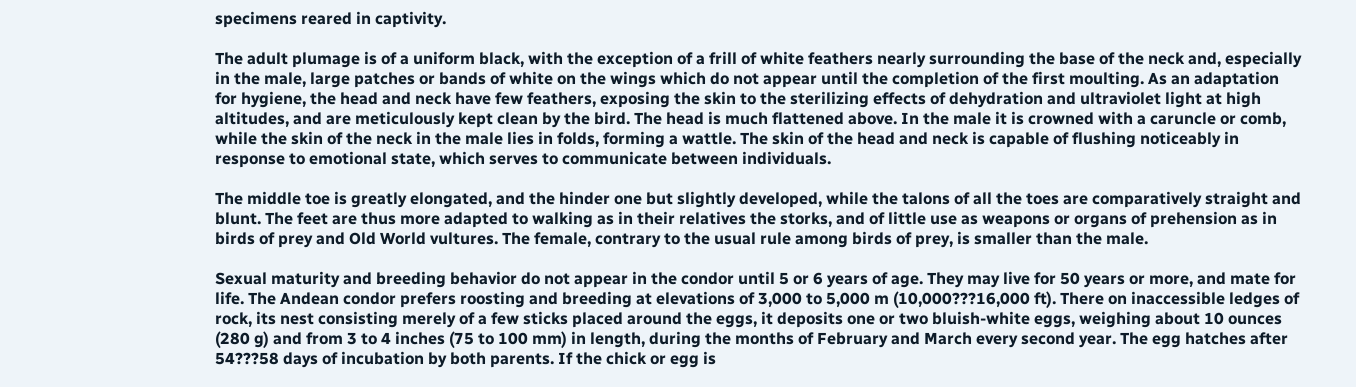specimens reared in captivity.

The adult plumage is of a uniform black, with the exception of a frill of white feathers nearly surrounding the base of the neck and, especially in the male, large patches or bands of white on the wings which do not appear until the completion of the first moulting. As an adaptation for hygiene, the head and neck have few feathers, exposing the skin to the sterilizing effects of dehydration and ultraviolet light at high altitudes, and are meticulously kept clean by the bird. The head is much flattened above. In the male it is crowned with a caruncle or comb, while the skin of the neck in the male lies in folds, forming a wattle. The skin of the head and neck is capable of flushing noticeably in response to emotional state, which serves to communicate between individuals.

The middle toe is greatly elongated, and the hinder one but slightly developed, while the talons of all the toes are comparatively straight and blunt. The feet are thus more adapted to walking as in their relatives the storks, and of little use as weapons or organs of prehension as in birds of prey and Old World vultures. The female, contrary to the usual rule among birds of prey, is smaller than the male.

Sexual maturity and breeding behavior do not appear in the condor until 5 or 6 years of age. They may live for 50 years or more, and mate for life. The Andean condor prefers roosting and breeding at elevations of 3,000 to 5,000 m (10,000???16,000 ft). There on inaccessible ledges of rock, its nest consisting merely of a few sticks placed around the eggs, it deposits one or two bluish-white eggs, weighing about 10 ounces (280 g) and from 3 to 4 inches (75 to 100 mm) in length, during the months of February and March every second year. The egg hatches after 54???58 days of incubation by both parents. If the chick or egg is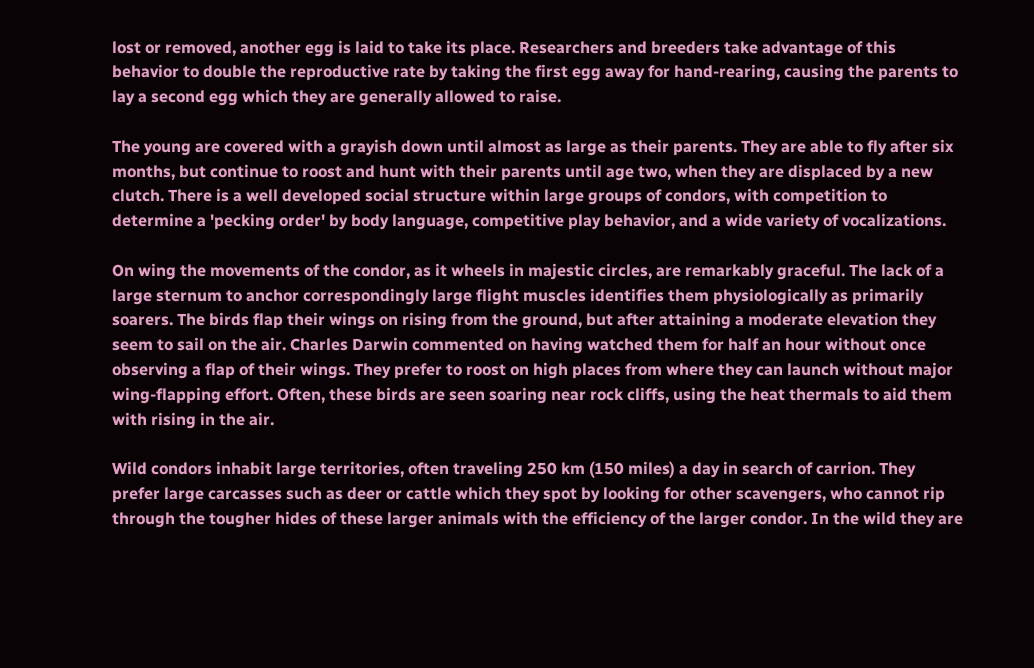lost or removed, another egg is laid to take its place. Researchers and breeders take advantage of this behavior to double the reproductive rate by taking the first egg away for hand-rearing, causing the parents to lay a second egg which they are generally allowed to raise.

The young are covered with a grayish down until almost as large as their parents. They are able to fly after six months, but continue to roost and hunt with their parents until age two, when they are displaced by a new clutch. There is a well developed social structure within large groups of condors, with competition to determine a 'pecking order' by body language, competitive play behavior, and a wide variety of vocalizations.

On wing the movements of the condor, as it wheels in majestic circles, are remarkably graceful. The lack of a large sternum to anchor correspondingly large flight muscles identifies them physiologically as primarily soarers. The birds flap their wings on rising from the ground, but after attaining a moderate elevation they seem to sail on the air. Charles Darwin commented on having watched them for half an hour without once observing a flap of their wings. They prefer to roost on high places from where they can launch without major wing-flapping effort. Often, these birds are seen soaring near rock cliffs, using the heat thermals to aid them with rising in the air.

Wild condors inhabit large territories, often traveling 250 km (150 miles) a day in search of carrion. They prefer large carcasses such as deer or cattle which they spot by looking for other scavengers, who cannot rip through the tougher hides of these larger animals with the efficiency of the larger condor. In the wild they are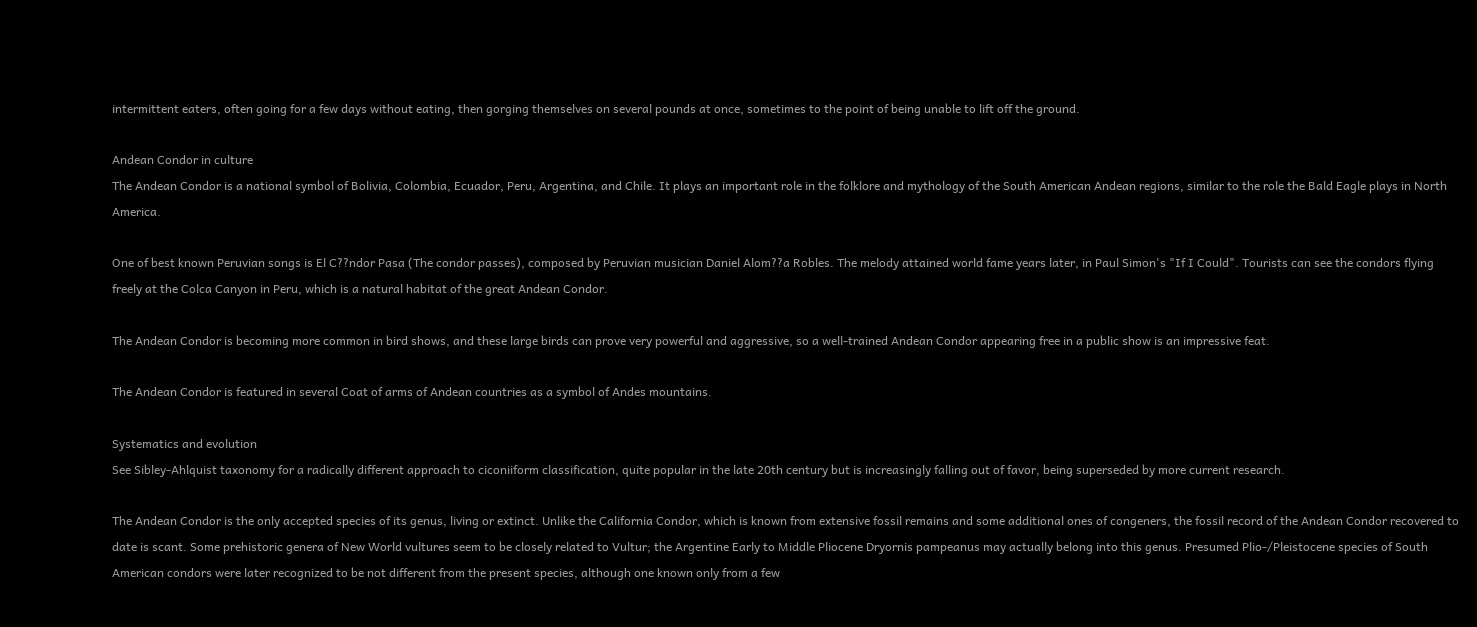intermittent eaters, often going for a few days without eating, then gorging themselves on several pounds at once, sometimes to the point of being unable to lift off the ground.

Andean Condor in culture
The Andean Condor is a national symbol of Bolivia, Colombia, Ecuador, Peru, Argentina, and Chile. It plays an important role in the folklore and mythology of the South American Andean regions, similar to the role the Bald Eagle plays in North America.

One of best known Peruvian songs is El C??ndor Pasa (The condor passes), composed by Peruvian musician Daniel Alom??a Robles. The melody attained world fame years later, in Paul Simon's "If I Could". Tourists can see the condors flying freely at the Colca Canyon in Peru, which is a natural habitat of the great Andean Condor.

The Andean Condor is becoming more common in bird shows, and these large birds can prove very powerful and aggressive, so a well-trained Andean Condor appearing free in a public show is an impressive feat.

The Andean Condor is featured in several Coat of arms of Andean countries as a symbol of Andes mountains.

Systematics and evolution
See Sibley-Ahlquist taxonomy for a radically different approach to ciconiiform classification, quite popular in the late 20th century but is increasingly falling out of favor, being superseded by more current research.

The Andean Condor is the only accepted species of its genus, living or extinct. Unlike the California Condor, which is known from extensive fossil remains and some additional ones of congeners, the fossil record of the Andean Condor recovered to date is scant. Some prehistoric genera of New World vultures seem to be closely related to Vultur; the Argentine Early to Middle Pliocene Dryornis pampeanus may actually belong into this genus. Presumed Plio-/Pleistocene species of South American condors were later recognized to be not different from the present species, although one known only from a few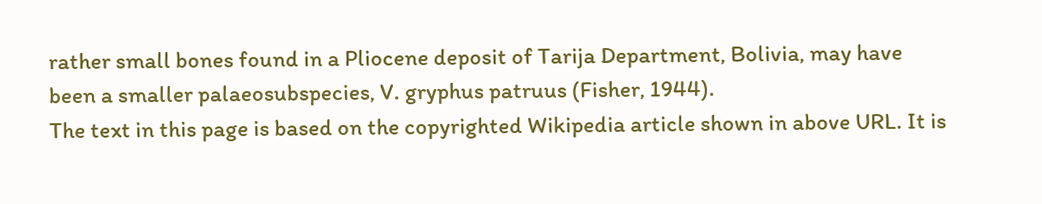rather small bones found in a Pliocene deposit of Tarija Department, Bolivia, may have been a smaller palaeosubspecies, V. gryphus patruus (Fisher, 1944).
The text in this page is based on the copyrighted Wikipedia article shown in above URL. It is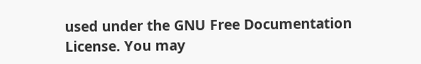used under the GNU Free Documentation License. You may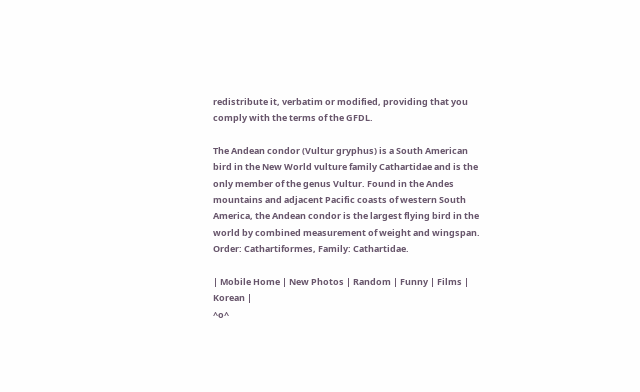redistribute it, verbatim or modified, providing that you comply with the terms of the GFDL.

The Andean condor (Vultur gryphus) is a South American bird in the New World vulture family Cathartidae and is the only member of the genus Vultur. Found in the Andes mountains and adjacent Pacific coasts of western South America, the Andean condor is the largest flying bird in the world by combined measurement of weight and wingspan. Order: Cathartiformes, Family: Cathartidae.

| Mobile Home | New Photos | Random | Funny | Films | Korean |
^o^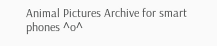Animal Pictures Archive for smart phones ^o^